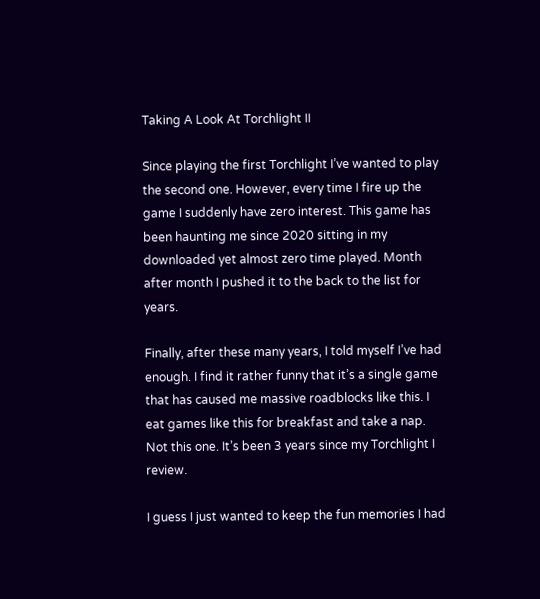Taking A Look At Torchlight II

Since playing the first Torchlight I’ve wanted to play the second one. However, every time I fire up the game I suddenly have zero interest. This game has been haunting me since 2020 sitting in my downloaded yet almost zero time played. Month after month I pushed it to the back to the list for years.

Finally, after these many years, I told myself I’ve had enough. I find it rather funny that it’s a single game that has caused me massive roadblocks like this. I eat games like this for breakfast and take a nap. Not this one. It’s been 3 years since my Torchlight I review.

I guess I just wanted to keep the fun memories I had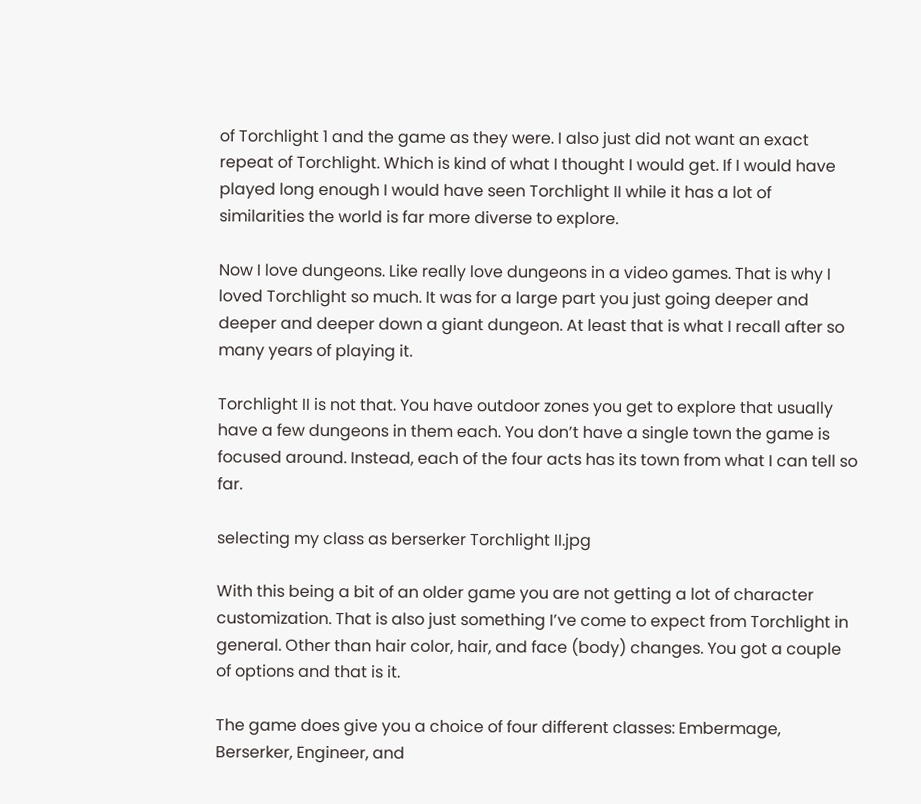of Torchlight 1 and the game as they were. I also just did not want an exact repeat of Torchlight. Which is kind of what I thought I would get. If I would have played long enough I would have seen Torchlight II while it has a lot of similarities the world is far more diverse to explore.

Now I love dungeons. Like really love dungeons in a video games. That is why I loved Torchlight so much. It was for a large part you just going deeper and deeper and deeper down a giant dungeon. At least that is what I recall after so many years of playing it.

Torchlight II is not that. You have outdoor zones you get to explore that usually have a few dungeons in them each. You don’t have a single town the game is focused around. Instead, each of the four acts has its town from what I can tell so far.

selecting my class as berserker Torchlight II.jpg

With this being a bit of an older game you are not getting a lot of character customization. That is also just something I’ve come to expect from Torchlight in general. Other than hair color, hair, and face (body) changes. You got a couple of options and that is it.

The game does give you a choice of four different classes: Embermage, Berserker, Engineer, and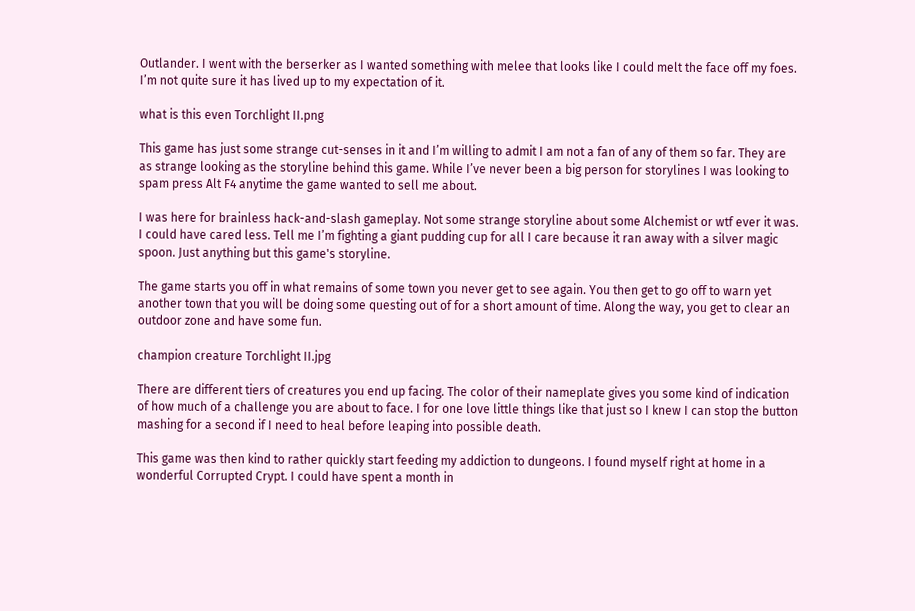Outlander. I went with the berserker as I wanted something with melee that looks like I could melt the face off my foes. I’m not quite sure it has lived up to my expectation of it.

what is this even Torchlight II.png

This game has just some strange cut-senses in it and I’m willing to admit I am not a fan of any of them so far. They are as strange looking as the storyline behind this game. While I’ve never been a big person for storylines I was looking to spam press Alt F4 anytime the game wanted to sell me about.

I was here for brainless hack-and-slash gameplay. Not some strange storyline about some Alchemist or wtf ever it was. I could have cared less. Tell me I’m fighting a giant pudding cup for all I care because it ran away with a silver magic spoon. Just anything but this game's storyline.

The game starts you off in what remains of some town you never get to see again. You then get to go off to warn yet another town that you will be doing some questing out of for a short amount of time. Along the way, you get to clear an outdoor zone and have some fun.

champion creature Torchlight II.jpg

There are different tiers of creatures you end up facing. The color of their nameplate gives you some kind of indication of how much of a challenge you are about to face. I for one love little things like that just so I knew I can stop the button mashing for a second if I need to heal before leaping into possible death.

This game was then kind to rather quickly start feeding my addiction to dungeons. I found myself right at home in a wonderful Corrupted Crypt. I could have spent a month in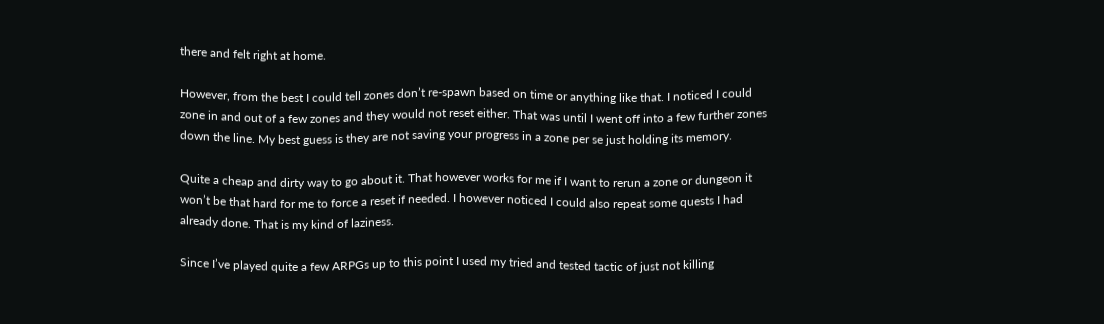there and felt right at home.

However, from the best I could tell zones don’t re-spawn based on time or anything like that. I noticed I could zone in and out of a few zones and they would not reset either. That was until I went off into a few further zones down the line. My best guess is they are not saving your progress in a zone per se just holding its memory.

Quite a cheap and dirty way to go about it. That however works for me if I want to rerun a zone or dungeon it won’t be that hard for me to force a reset if needed. I however noticed I could also repeat some quests I had already done. That is my kind of laziness.

Since I’ve played quite a few ARPGs up to this point I used my tried and tested tactic of just not killing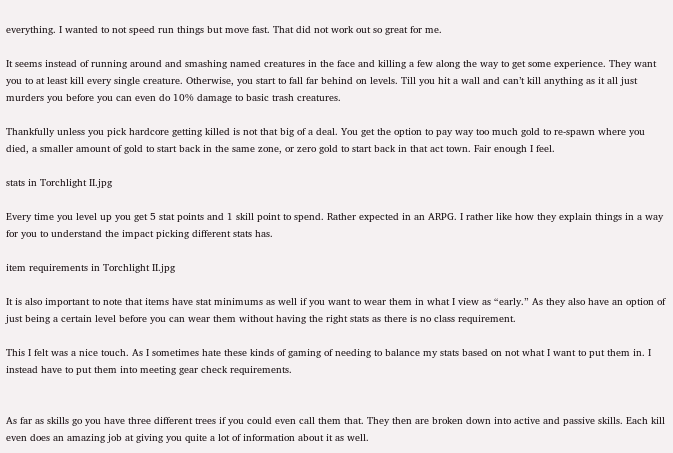everything. I wanted to not speed run things but move fast. That did not work out so great for me.

It seems instead of running around and smashing named creatures in the face and killing a few along the way to get some experience. They want you to at least kill every single creature. Otherwise, you start to fall far behind on levels. Till you hit a wall and can’t kill anything as it all just murders you before you can even do 10% damage to basic trash creatures.

Thankfully unless you pick hardcore getting killed is not that big of a deal. You get the option to pay way too much gold to re-spawn where you died, a smaller amount of gold to start back in the same zone, or zero gold to start back in that act town. Fair enough I feel.

stats in Torchlight II.jpg

Every time you level up you get 5 stat points and 1 skill point to spend. Rather expected in an ARPG. I rather like how they explain things in a way for you to understand the impact picking different stats has.

item requirements in Torchlight II.jpg

It is also important to note that items have stat minimums as well if you want to wear them in what I view as “early.” As they also have an option of just being a certain level before you can wear them without having the right stats as there is no class requirement.

This I felt was a nice touch. As I sometimes hate these kinds of gaming of needing to balance my stats based on not what I want to put them in. I instead have to put them into meeting gear check requirements.


As far as skills go you have three different trees if you could even call them that. They then are broken down into active and passive skills. Each kill even does an amazing job at giving you quite a lot of information about it as well.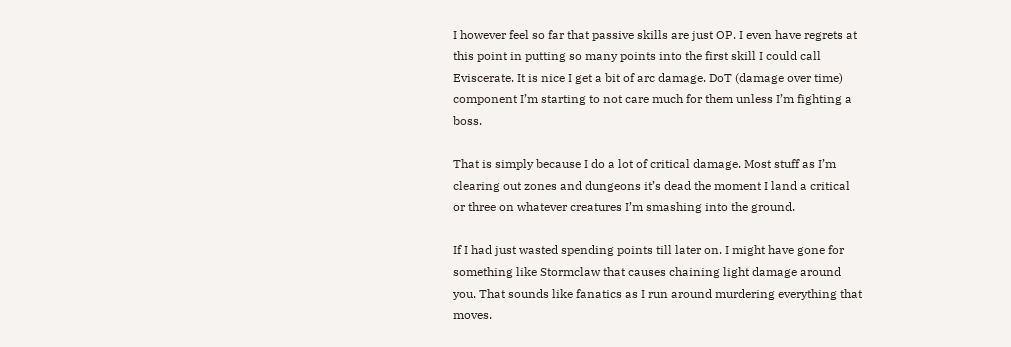I however feel so far that passive skills are just OP. I even have regrets at this point in putting so many points into the first skill I could call Eviscerate. It is nice I get a bit of arc damage. DoT (damage over time) component I’m starting to not care much for them unless I’m fighting a boss.

That is simply because I do a lot of critical damage. Most stuff as I’m clearing out zones and dungeons it’s dead the moment I land a critical or three on whatever creatures I’m smashing into the ground.

If I had just wasted spending points till later on. I might have gone for something like Stormclaw that causes chaining light damage around you. That sounds like fanatics as I run around murdering everything that moves.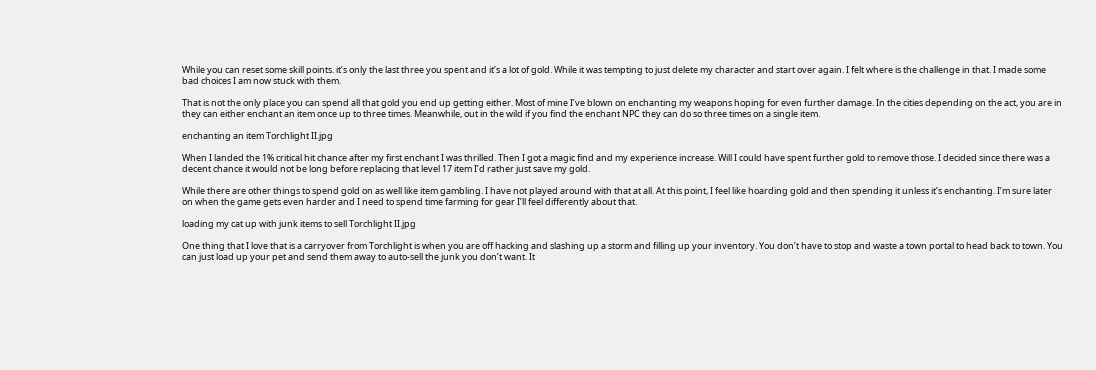While you can reset some skill points. it’s only the last three you spent and it’s a lot of gold. While it was tempting to just delete my character and start over again. I felt where is the challenge in that. I made some bad choices I am now stuck with them.

That is not the only place you can spend all that gold you end up getting either. Most of mine I’ve blown on enchanting my weapons hoping for even further damage. In the cities depending on the act, you are in they can either enchant an item once up to three times. Meanwhile, out in the wild if you find the enchant NPC they can do so three times on a single item.

enchanting an item Torchlight II.jpg

When I landed the 1% critical hit chance after my first enchant I was thrilled. Then I got a magic find and my experience increase. Will I could have spent further gold to remove those. I decided since there was a decent chance it would not be long before replacing that level 17 item I’d rather just save my gold.

While there are other things to spend gold on as well like item gambling. I have not played around with that at all. At this point, I feel like hoarding gold and then spending it unless it’s enchanting. I’m sure later on when the game gets even harder and I need to spend time farming for gear I’ll feel differently about that.

loading my cat up with junk items to sell Torchlight II.jpg

One thing that I love that is a carryover from Torchlight is when you are off hacking and slashing up a storm and filling up your inventory. You don’t have to stop and waste a town portal to head back to town. You can just load up your pet and send them away to auto-sell the junk you don’t want. It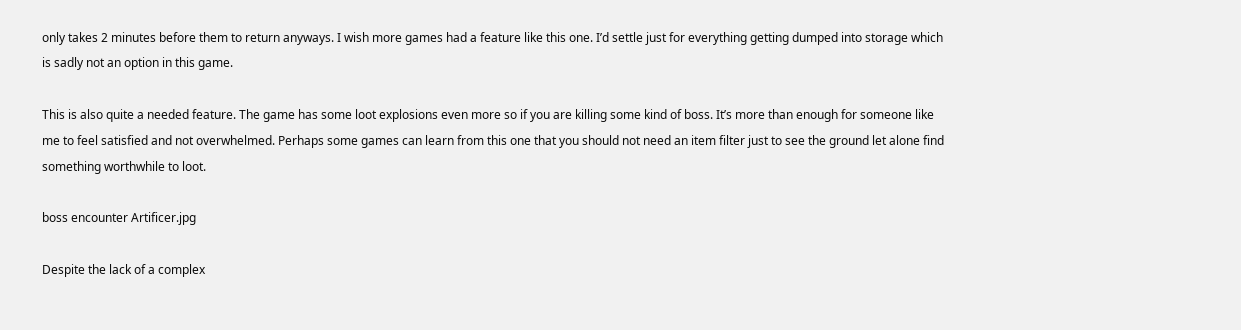only takes 2 minutes before them to return anyways. I wish more games had a feature like this one. I’d settle just for everything getting dumped into storage which is sadly not an option in this game.

This is also quite a needed feature. The game has some loot explosions even more so if you are killing some kind of boss. It’s more than enough for someone like me to feel satisfied and not overwhelmed. Perhaps some games can learn from this one that you should not need an item filter just to see the ground let alone find something worthwhile to loot.

boss encounter Artificer.jpg

Despite the lack of a complex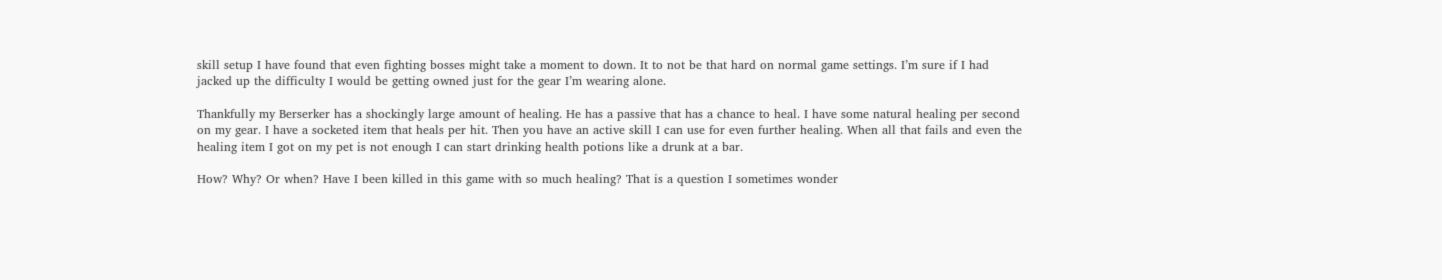skill setup I have found that even fighting bosses might take a moment to down. It to not be that hard on normal game settings. I’m sure if I had jacked up the difficulty I would be getting owned just for the gear I’m wearing alone.

Thankfully my Berserker has a shockingly large amount of healing. He has a passive that has a chance to heal. I have some natural healing per second on my gear. I have a socketed item that heals per hit. Then you have an active skill I can use for even further healing. When all that fails and even the healing item I got on my pet is not enough I can start drinking health potions like a drunk at a bar.

How? Why? Or when? Have I been killed in this game with so much healing? That is a question I sometimes wonder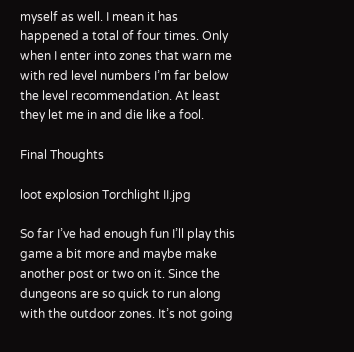myself as well. I mean it has happened a total of four times. Only when I enter into zones that warn me with red level numbers I’m far below the level recommendation. At least they let me in and die like a fool.

Final Thoughts

loot explosion Torchlight II.jpg

So far I’ve had enough fun I’ll play this game a bit more and maybe make another post or two on it. Since the dungeons are so quick to run along with the outdoor zones. It’s not going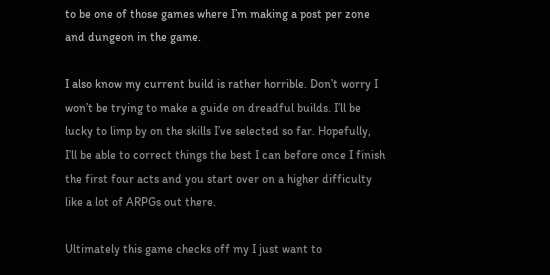to be one of those games where I’m making a post per zone and dungeon in the game.

I also know my current build is rather horrible. Don’t worry I won’t be trying to make a guide on dreadful builds. I’ll be lucky to limp by on the skills I’ve selected so far. Hopefully, I’ll be able to correct things the best I can before once I finish the first four acts and you start over on a higher difficulty like a lot of ARPGs out there.

Ultimately this game checks off my I just want to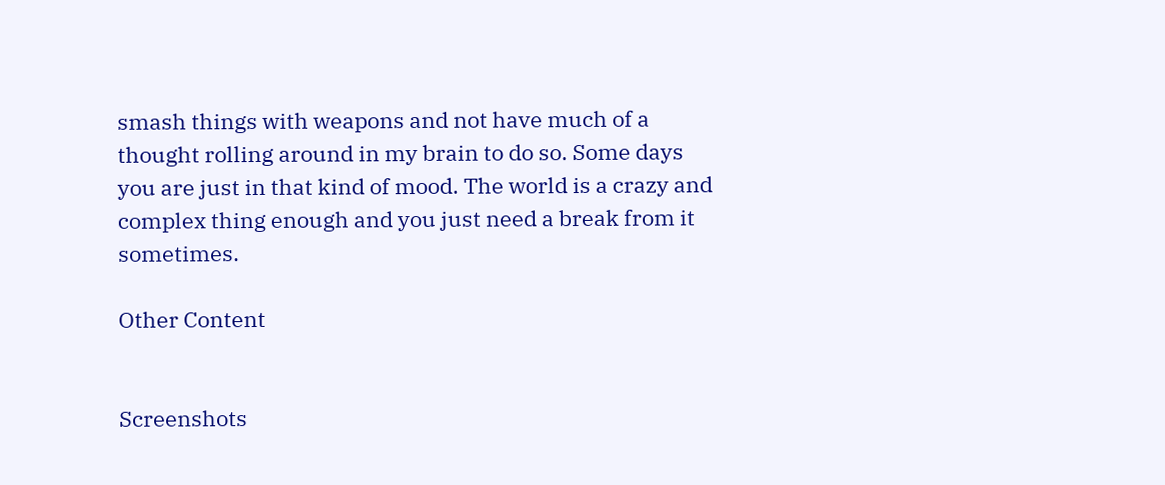smash things with weapons and not have much of a thought rolling around in my brain to do so. Some days you are just in that kind of mood. The world is a crazy and complex thing enough and you just need a break from it sometimes.

Other Content


Screenshots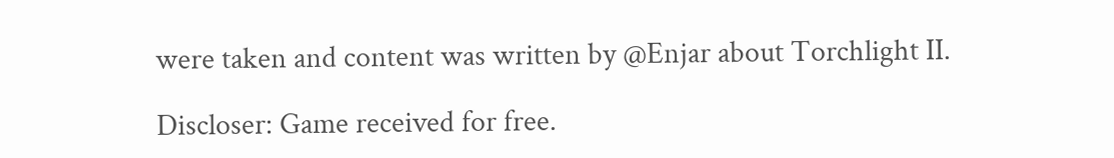were taken and content was written by @Enjar about Torchlight II.

Discloser: Game received for free.